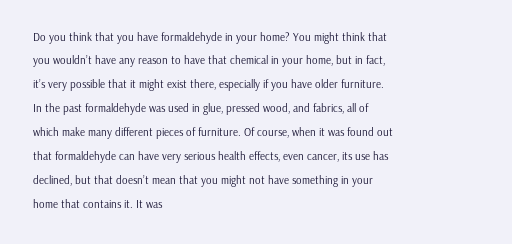Do you think that you have formaldehyde in your home? You might think that you wouldn’t have any reason to have that chemical in your home, but in fact, it’s very possible that it might exist there, especially if you have older furniture. In the past formaldehyde was used in glue, pressed wood, and fabrics, all of which make many different pieces of furniture. Of course, when it was found out that formaldehyde can have very serious health effects, even cancer, its use has declined, but that doesn’t mean that you might not have something in your home that contains it. It was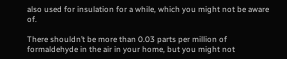also used for insulation for a while, which you might not be aware of.

There shouldn’t be more than 0.03 parts per million of formaldehyde in the air in your home, but you might not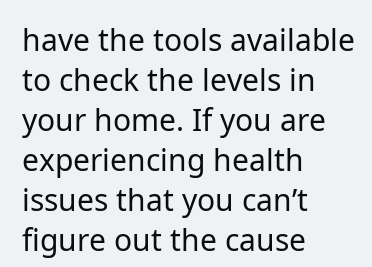have the tools available to check the levels in your home. If you are experiencing health issues that you can’t figure out the cause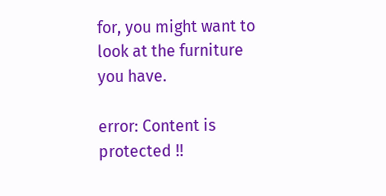for, you might want to look at the furniture you have.

error: Content is protected !!